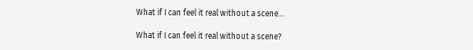What if I can feel it real without a scene...

What if I can feel it real without a scene?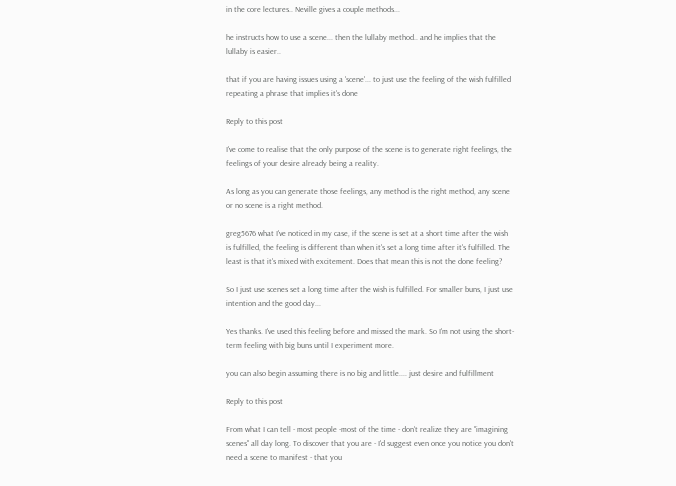in the core lectures.. Neville gives a couple methods...

he instructs how to use a scene... then the lullaby method.. and he implies that the lullaby is easier..

that if you are having issues using a 'scene'... to just use the feeling of the wish fulfilled repeating a phrase that implies it's done

Reply to this post

I've come to realise that the only purpose of the scene is to generate right feelings, the feelings of your desire already being a reality.

As long as you can generate those feelings, any method is the right method, any scene or no scene is a right method.

greg5676 what I've noticed in my case, if the scene is set at a short time after the wish is fulfilled, the feeling is different than when it's set a long time after it's fulfilled. The least is that it's mixed with excitement. Does that mean this is not the done feeling?

So I just use scenes set a long time after the wish is fulfilled. For smaller buns, I just use intention and the good day...

Yes thanks. I've used this feeling before and missed the mark. So I'm not using the short-term feeling with big buns until I experiment more.

you can also begin assuming there is no big and little.... just desire and fulfillment

Reply to this post

From what I can tell - most people -most of the time - don't realize they are "imagining scenes" all day long. To discover that you are - I'd suggest even once you notice you don't need a scene to manifest - that you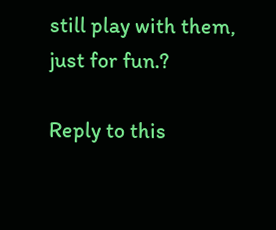still play with them, just for fun.?

Reply to this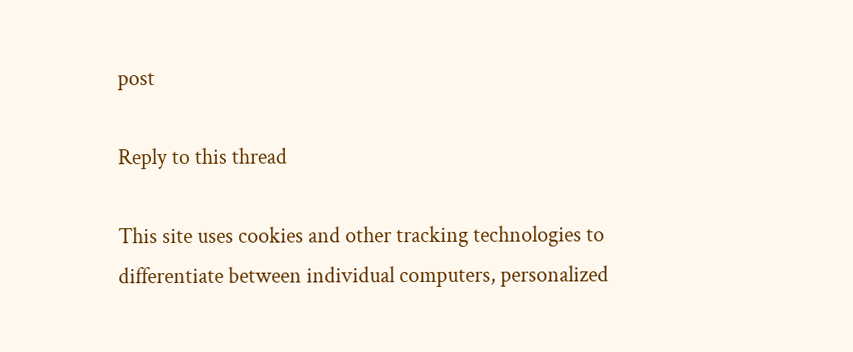post

Reply to this thread

This site uses cookies and other tracking technologies to differentiate between individual computers, personalized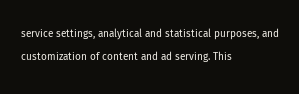service settings, analytical and statistical purposes, and customization of content and ad serving. This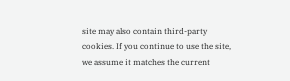site may also contain third-party cookies. If you continue to use the site, we assume it matches the current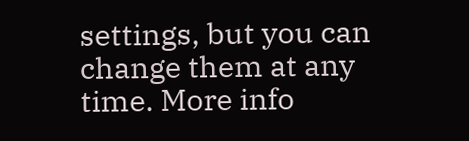settings, but you can change them at any time. More info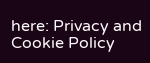here: Privacy and Cookie Policy